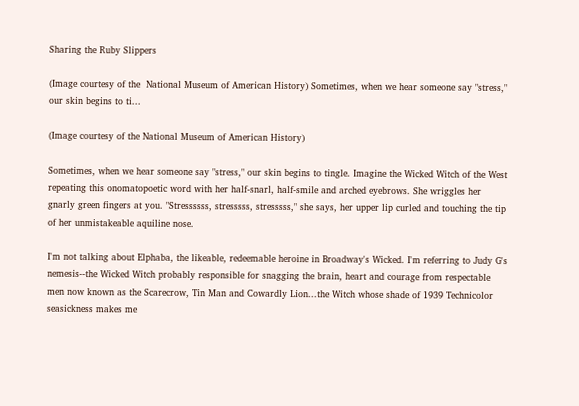Sharing the Ruby Slippers

(Image courtesy of the  National Museum of American History) Sometimes, when we hear someone say "stress," our skin begins to ti...

(Image courtesy of the National Museum of American History)

Sometimes, when we hear someone say "stress," our skin begins to tingle. Imagine the Wicked Witch of the West repeating this onomatopoetic word with her half-snarl, half-smile and arched eyebrows. She wriggles her gnarly green fingers at you. "Stressssss, stresssss, stresssss," she says, her upper lip curled and touching the tip of her unmistakeable aquiline nose.

I'm not talking about Elphaba, the likeable, redeemable heroine in Broadway's Wicked. I'm referring to Judy G's nemesis--the Wicked Witch probably responsible for snagging the brain, heart and courage from respectable men now known as the Scarecrow, Tin Man and Cowardly Lion...the Witch whose shade of 1939 Technicolor seasickness makes me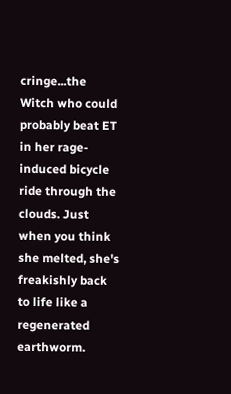cringe...the Witch who could probably beat ET in her rage-induced bicycle ride through the clouds. Just when you think she melted, she's freakishly back to life like a regenerated earthworm.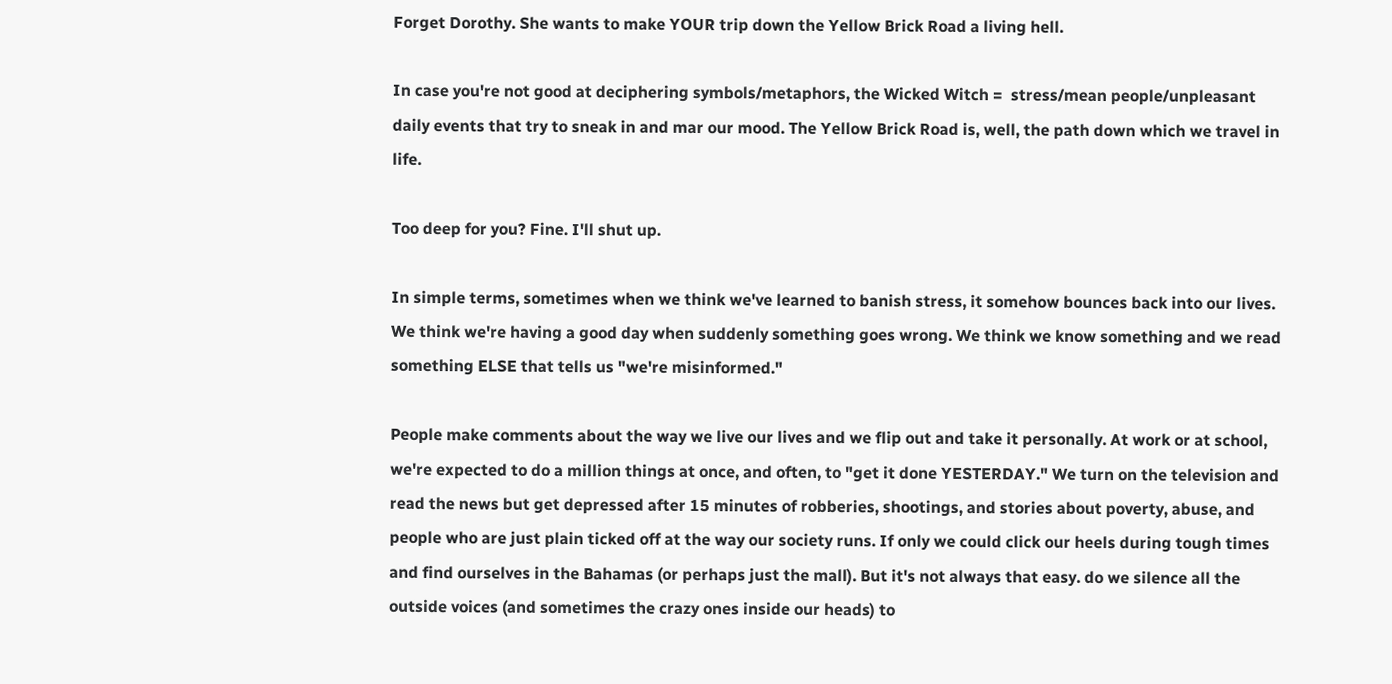Forget Dorothy. She wants to make YOUR trip down the Yellow Brick Road a living hell.

In case you're not good at deciphering symbols/metaphors, the Wicked Witch =  stress/mean people/unpleasant daily events that try to sneak in and mar our mood. The Yellow Brick Road is, well, the path down which we travel in life.

Too deep for you? Fine. I'll shut up.

In simple terms, sometimes when we think we've learned to banish stress, it somehow bounces back into our lives. We think we're having a good day when suddenly something goes wrong. We think we know something and we read something ELSE that tells us "we're misinformed."

People make comments about the way we live our lives and we flip out and take it personally. At work or at school, we're expected to do a million things at once, and often, to "get it done YESTERDAY." We turn on the television and read the news but get depressed after 15 minutes of robberies, shootings, and stories about poverty, abuse, and people who are just plain ticked off at the way our society runs. If only we could click our heels during tough times and find ourselves in the Bahamas (or perhaps just the mall). But it's not always that easy. do we silence all the outside voices (and sometimes the crazy ones inside our heads) to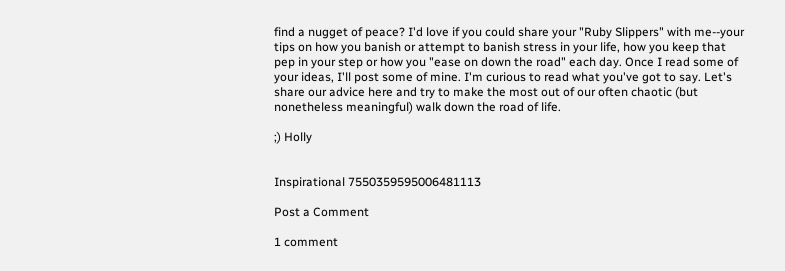find a nugget of peace? I'd love if you could share your "Ruby Slippers" with me--your tips on how you banish or attempt to banish stress in your life, how you keep that pep in your step or how you "ease on down the road" each day. Once I read some of your ideas, I'll post some of mine. I'm curious to read what you've got to say. Let's share our advice here and try to make the most out of our often chaotic (but nonetheless meaningful) walk down the road of life.

;) Holly


Inspirational 7550359595006481113

Post a Comment

1 comment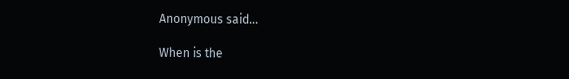Anonymous said...

When is the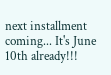next installment coming... It's June 10th already!!!